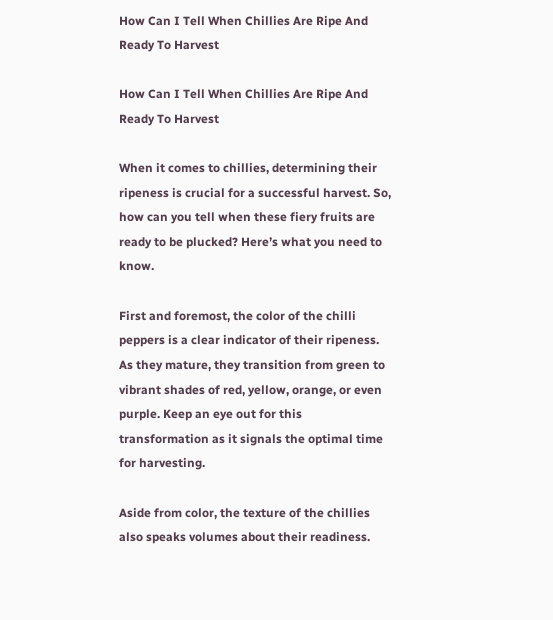How Can I Tell When Chillies Are Ripe And Ready To Harvest

How Can I Tell When Chillies Are Ripe And Ready To Harvest

When it comes to chillies, determining their ripeness is crucial for a successful harvest. So, how can you tell when these fiery fruits are ready to be plucked? Here’s what you need to know.

First and foremost, the color of the chilli peppers is a clear indicator of their ripeness. As they mature, they transition from green to vibrant shades of red, yellow, orange, or even purple. Keep an eye out for this transformation as it signals the optimal time for harvesting.

Aside from color, the texture of the chillies also speaks volumes about their readiness.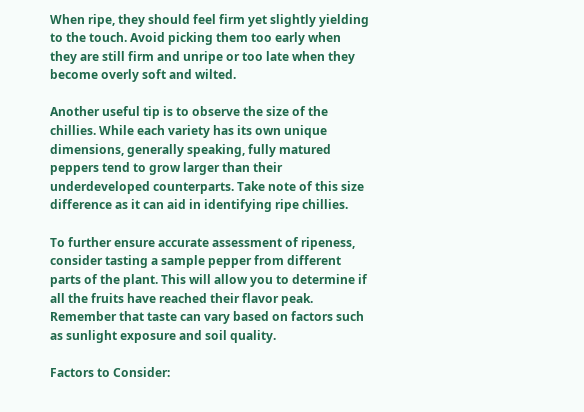When ripe, they should feel firm yet slightly yielding to the touch. Avoid picking them too early when they are still firm and unripe or too late when they become overly soft and wilted.

Another useful tip is to observe the size of the chillies. While each variety has its own unique dimensions, generally speaking, fully matured peppers tend to grow larger than their underdeveloped counterparts. Take note of this size difference as it can aid in identifying ripe chillies.

To further ensure accurate assessment of ripeness, consider tasting a sample pepper from different parts of the plant. This will allow you to determine if all the fruits have reached their flavor peak. Remember that taste can vary based on factors such as sunlight exposure and soil quality.

Factors to Consider: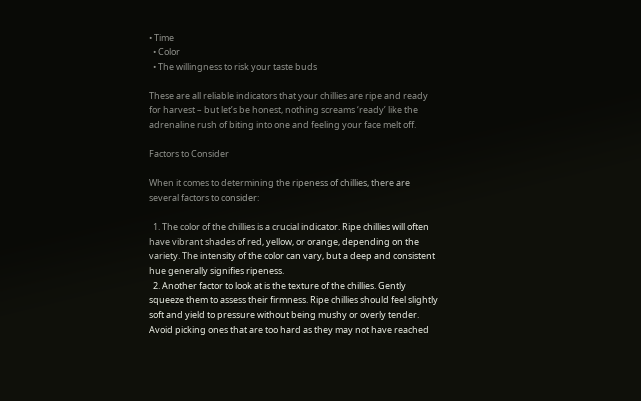• Time
  • Color
  • The willingness to risk your taste buds

These are all reliable indicators that your chillies are ripe and ready for harvest – but let’s be honest, nothing screams ‘ready’ like the adrenaline rush of biting into one and feeling your face melt off.

Factors to Consider

When it comes to determining the ripeness of chillies, there are several factors to consider:

  1. The color of the chillies is a crucial indicator. Ripe chillies will often have vibrant shades of red, yellow, or orange, depending on the variety. The intensity of the color can vary, but a deep and consistent hue generally signifies ripeness.
  2. Another factor to look at is the texture of the chillies. Gently squeeze them to assess their firmness. Ripe chillies should feel slightly soft and yield to pressure without being mushy or overly tender. Avoid picking ones that are too hard as they may not have reached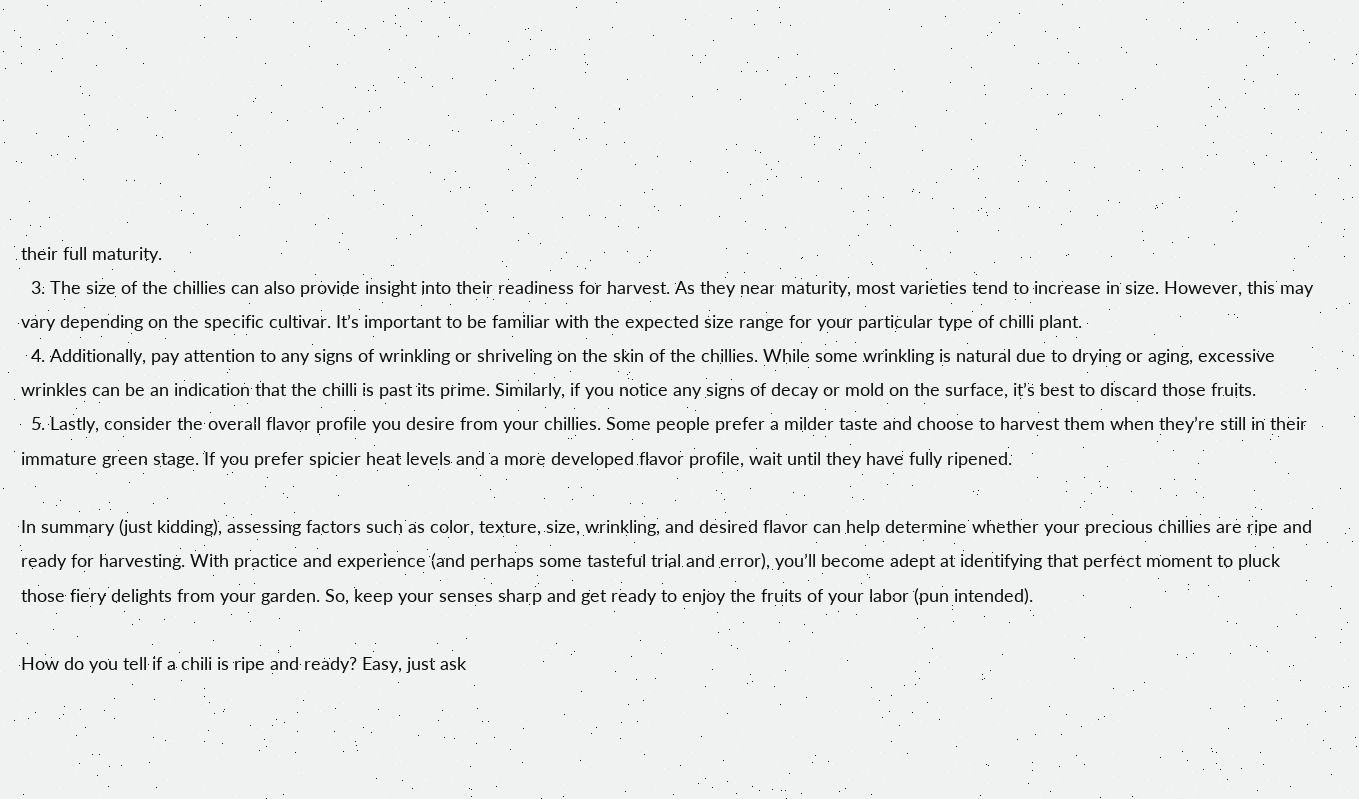their full maturity.
  3. The size of the chillies can also provide insight into their readiness for harvest. As they near maturity, most varieties tend to increase in size. However, this may vary depending on the specific cultivar. It’s important to be familiar with the expected size range for your particular type of chilli plant.
  4. Additionally, pay attention to any signs of wrinkling or shriveling on the skin of the chillies. While some wrinkling is natural due to drying or aging, excessive wrinkles can be an indication that the chilli is past its prime. Similarly, if you notice any signs of decay or mold on the surface, it’s best to discard those fruits.
  5. Lastly, consider the overall flavor profile you desire from your chillies. Some people prefer a milder taste and choose to harvest them when they’re still in their immature green stage. If you prefer spicier heat levels and a more developed flavor profile, wait until they have fully ripened.

In summary (just kidding), assessing factors such as color, texture, size, wrinkling, and desired flavor can help determine whether your precious chillies are ripe and ready for harvesting. With practice and experience (and perhaps some tasteful trial and error), you’ll become adept at identifying that perfect moment to pluck those fiery delights from your garden. So, keep your senses sharp and get ready to enjoy the fruits of your labor (pun intended).

How do you tell if a chili is ripe and ready? Easy, just ask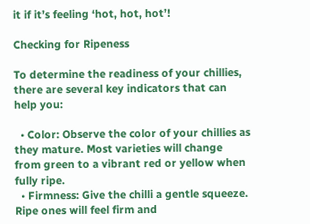it if it’s feeling ‘hot, hot, hot’!

Checking for Ripeness

To determine the readiness of your chillies, there are several key indicators that can help you:

  • Color: Observe the color of your chillies as they mature. Most varieties will change from green to a vibrant red or yellow when fully ripe.
  • Firmness: Give the chilli a gentle squeeze. Ripe ones will feel firm and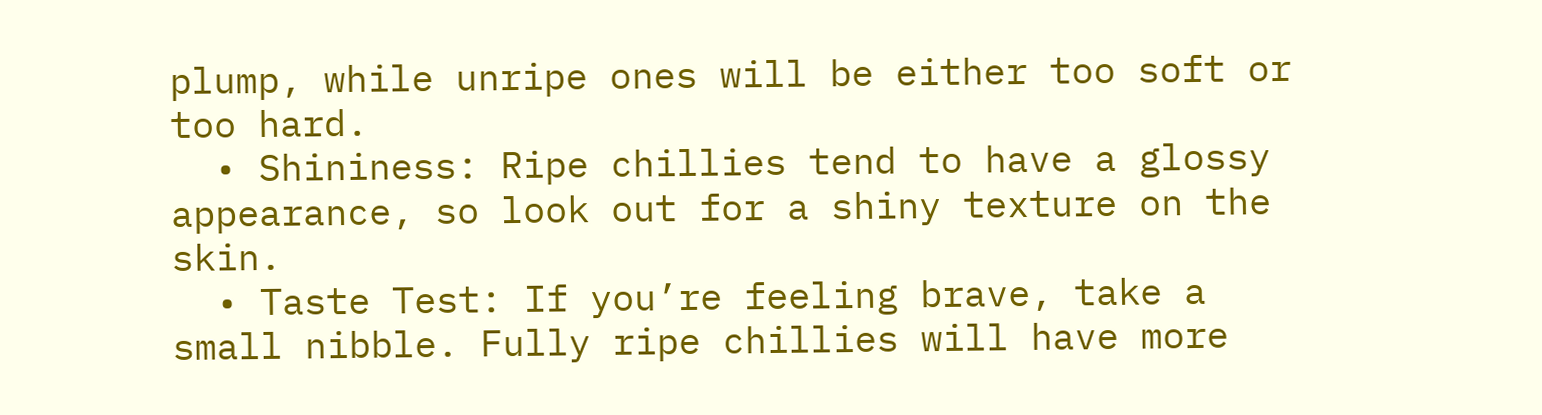plump, while unripe ones will be either too soft or too hard.
  • Shininess: Ripe chillies tend to have a glossy appearance, so look out for a shiny texture on the skin.
  • Taste Test: If you’re feeling brave, take a small nibble. Fully ripe chillies will have more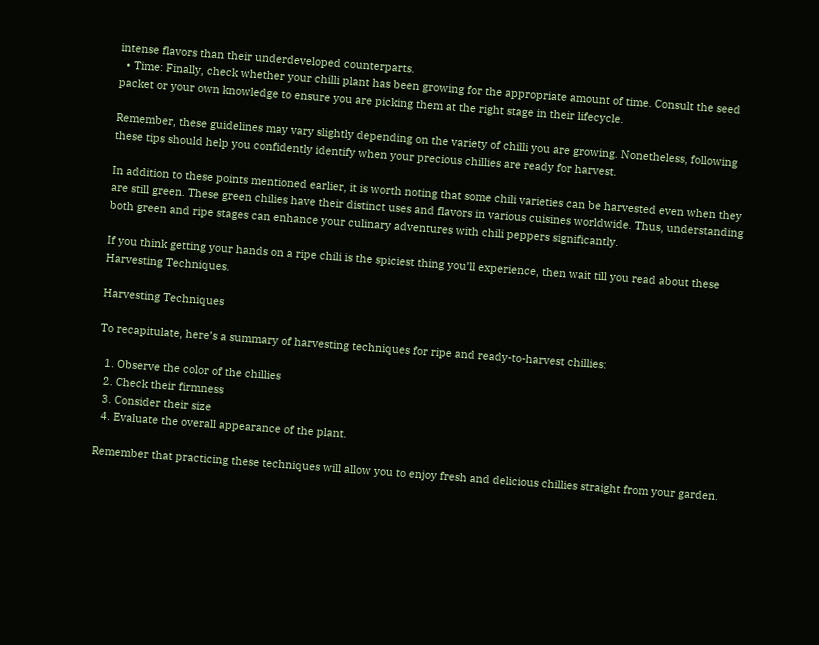intense flavors than their underdeveloped counterparts.
  • Time: Finally, check whether your chilli plant has been growing for the appropriate amount of time. Consult the seed packet or your own knowledge to ensure you are picking them at the right stage in their lifecycle.

Remember, these guidelines may vary slightly depending on the variety of chilli you are growing. Nonetheless, following these tips should help you confidently identify when your precious chillies are ready for harvest.

In addition to these points mentioned earlier, it is worth noting that some chili varieties can be harvested even when they are still green. These green chilies have their distinct uses and flavors in various cuisines worldwide. Thus, understanding both green and ripe stages can enhance your culinary adventures with chili peppers significantly.

If you think getting your hands on a ripe chili is the spiciest thing you’ll experience, then wait till you read about these Harvesting Techniques.

Harvesting Techniques

To recapitulate, here’s a summary of harvesting techniques for ripe and ready-to-harvest chillies:

  1. Observe the color of the chillies
  2. Check their firmness
  3. Consider their size
  4. Evaluate the overall appearance of the plant.

Remember that practicing these techniques will allow you to enjoy fresh and delicious chillies straight from your garden.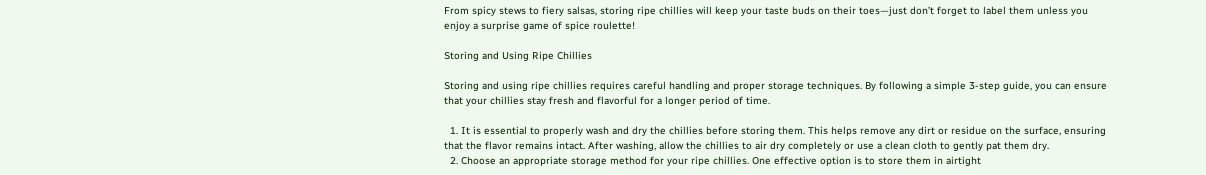From spicy stews to fiery salsas, storing ripe chillies will keep your taste buds on their toes—just don’t forget to label them unless you enjoy a surprise game of spice roulette!

Storing and Using Ripe Chillies

Storing and using ripe chillies requires careful handling and proper storage techniques. By following a simple 3-step guide, you can ensure that your chillies stay fresh and flavorful for a longer period of time.

  1. It is essential to properly wash and dry the chillies before storing them. This helps remove any dirt or residue on the surface, ensuring that the flavor remains intact. After washing, allow the chillies to air dry completely or use a clean cloth to gently pat them dry.
  2. Choose an appropriate storage method for your ripe chillies. One effective option is to store them in airtight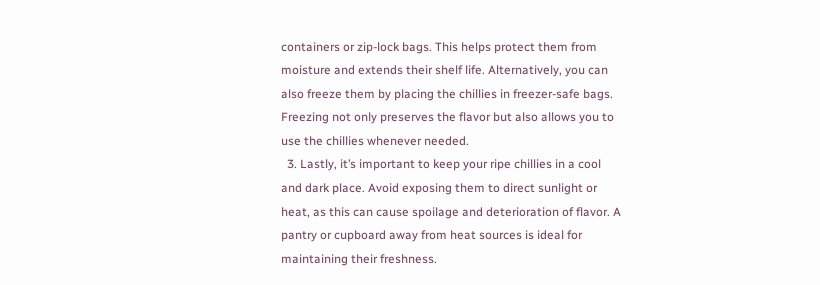containers or zip-lock bags. This helps protect them from moisture and extends their shelf life. Alternatively, you can also freeze them by placing the chillies in freezer-safe bags. Freezing not only preserves the flavor but also allows you to use the chillies whenever needed.
  3. Lastly, it’s important to keep your ripe chillies in a cool and dark place. Avoid exposing them to direct sunlight or heat, as this can cause spoilage and deterioration of flavor. A pantry or cupboard away from heat sources is ideal for maintaining their freshness.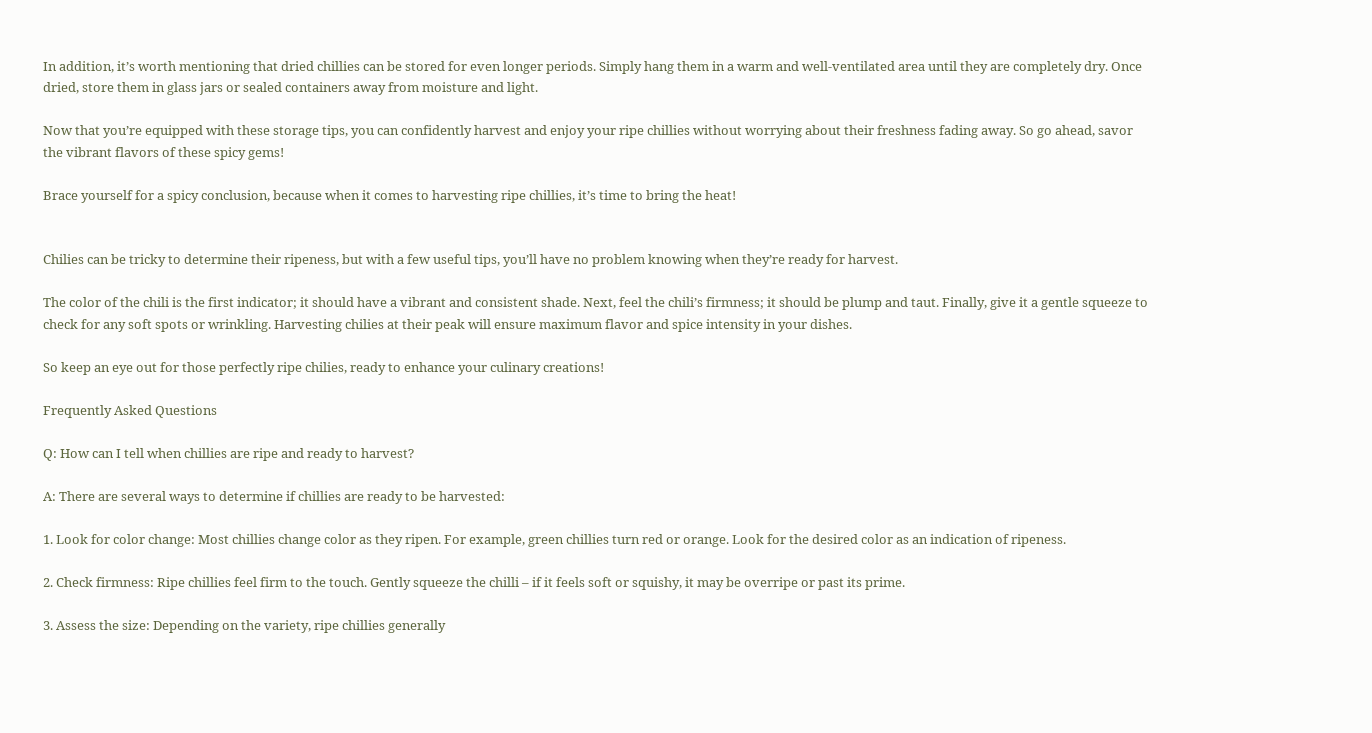In addition, it’s worth mentioning that dried chillies can be stored for even longer periods. Simply hang them in a warm and well-ventilated area until they are completely dry. Once dried, store them in glass jars or sealed containers away from moisture and light.

Now that you’re equipped with these storage tips, you can confidently harvest and enjoy your ripe chillies without worrying about their freshness fading away. So go ahead, savor the vibrant flavors of these spicy gems!

Brace yourself for a spicy conclusion, because when it comes to harvesting ripe chillies, it’s time to bring the heat!


Chilies can be tricky to determine their ripeness, but with a few useful tips, you’ll have no problem knowing when they’re ready for harvest.

The color of the chili is the first indicator; it should have a vibrant and consistent shade. Next, feel the chili’s firmness; it should be plump and taut. Finally, give it a gentle squeeze to check for any soft spots or wrinkling. Harvesting chilies at their peak will ensure maximum flavor and spice intensity in your dishes.

So keep an eye out for those perfectly ripe chilies, ready to enhance your culinary creations!

Frequently Asked Questions

Q: How can I tell when chillies are ripe and ready to harvest?

A: There are several ways to determine if chillies are ready to be harvested:

1. Look for color change: Most chillies change color as they ripen. For example, green chillies turn red or orange. Look for the desired color as an indication of ripeness.

2. Check firmness: Ripe chillies feel firm to the touch. Gently squeeze the chilli – if it feels soft or squishy, it may be overripe or past its prime.

3. Assess the size: Depending on the variety, ripe chillies generally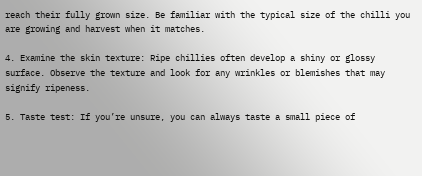reach their fully grown size. Be familiar with the typical size of the chilli you are growing and harvest when it matches.

4. Examine the skin texture: Ripe chillies often develop a shiny or glossy surface. Observe the texture and look for any wrinkles or blemishes that may signify ripeness.

5. Taste test: If you’re unsure, you can always taste a small piece of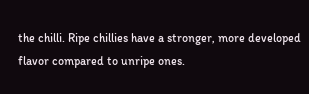the chilli. Ripe chillies have a stronger, more developed flavor compared to unripe ones.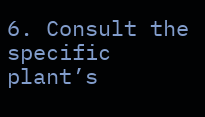6. Consult the specific plant’s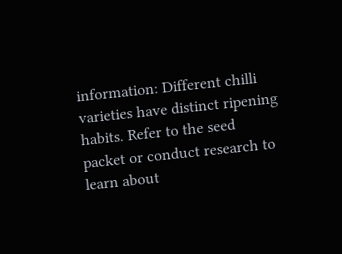information: Different chilli varieties have distinct ripening habits. Refer to the seed packet or conduct research to learn about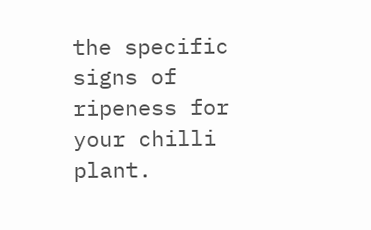the specific signs of ripeness for your chilli plant.